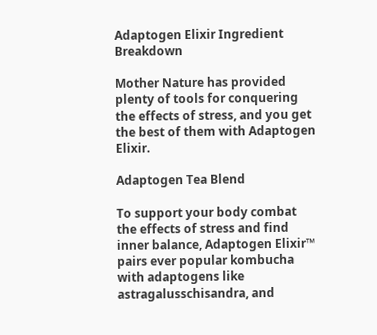Adaptogen Elixir Ingredient Breakdown

Mother Nature has provided plenty of tools for conquering the effects of stress, and you get the best of them with Adaptogen Elixir.

Adaptogen Tea Blend

To support your body combat the effects of stress and find inner balance, Adaptogen Elixir™ pairs ever popular kombucha with adaptogens like astragalusschisandra, and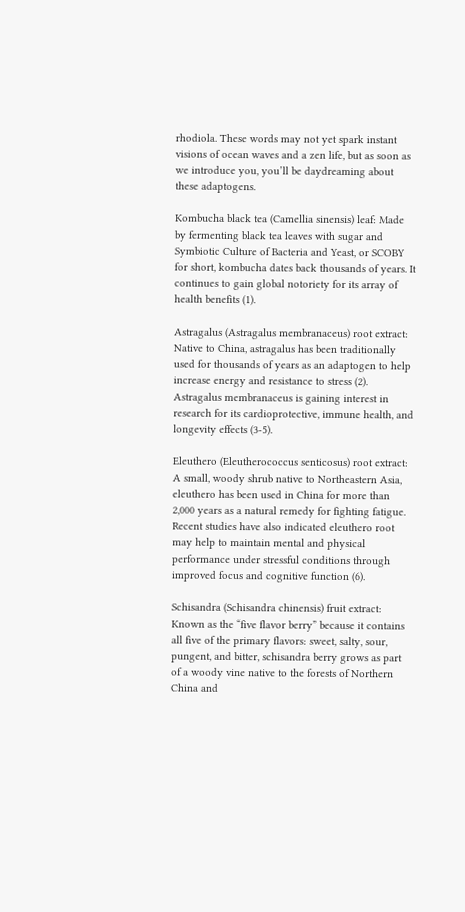rhodiola. These words may not yet spark instant visions of ocean waves and a zen life, but as soon as we introduce you, you’ll be daydreaming about these adaptogens.

Kombucha black tea (Camellia sinensis) leaf: Made by fermenting black tea leaves with sugar and Symbiotic Culture of Bacteria and Yeast, or SCOBY for short, kombucha dates back thousands of years. It continues to gain global notoriety for its array of health benefits (1).

Astragalus (Astragalus membranaceus) root extract: Native to China, astragalus has been traditionally used for thousands of years as an adaptogen to help increase energy and resistance to stress (2). Astragalus membranaceus is gaining interest in research for its cardioprotective, immune health, and longevity effects (3-5).

Eleuthero (Eleutherococcus senticosus) root extract: A small, woody shrub native to Northeastern Asia, eleuthero has been used in China for more than 2,000 years as a natural remedy for fighting fatigue. Recent studies have also indicated eleuthero root may help to maintain mental and physical performance under stressful conditions through improved focus and cognitive function (6).

Schisandra (Schisandra chinensis) fruit extract: Known as the “five flavor berry” because it contains all five of the primary flavors: sweet, salty, sour, pungent, and bitter, schisandra berry grows as part of a woody vine native to the forests of Northern China and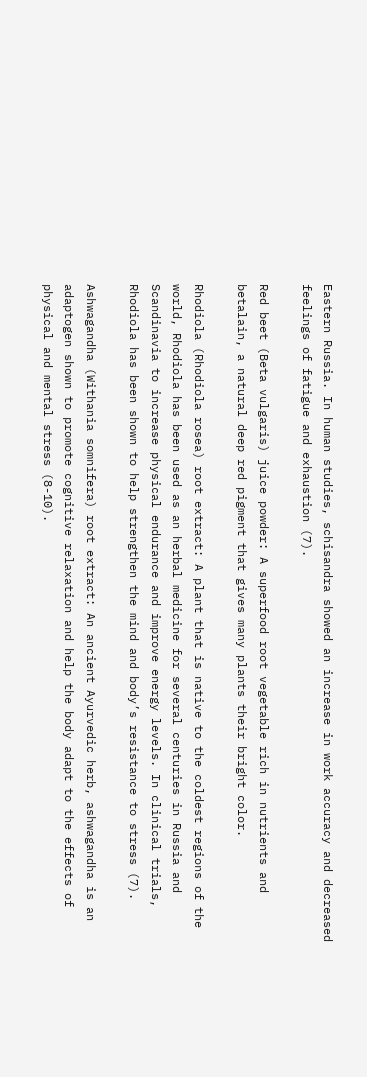Eastern Russia. In human studies, schisandra showed an increase in work accuracy and decreased feelings of fatigue and exhaustion (7).

Red beet (Beta vulgaris) juice powder: A superfood root vegetable rich in nutrients and betalain, a natural deep red pigment that gives many plants their bright color.

Rhodiola (Rhodiola rosea) root extract: A plant that is native to the coldest regions of the world, Rhodiola has been used as an herbal medicine for several centuries in Russia and Scandinavia to increase physical endurance and improve energy levels. In clinical trials, Rhodiola has been shown to help strengthen the mind and body’s resistance to stress (7).

Ashwagandha (Withania somnifera) root extract: An ancient Ayurvedic herb, ashwagandha is an adaptogen shown to promote cognitive relaxation and help the body adapt to the effects of physical and mental stress (8-10).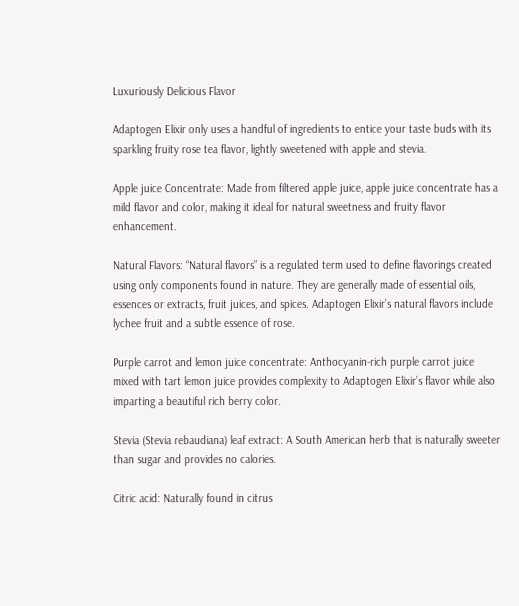Luxuriously Delicious Flavor

Adaptogen Elixir only uses a handful of ingredients to entice your taste buds with its sparkling fruity rose tea flavor, lightly sweetened with apple and stevia.

Apple juice Concentrate: Made from filtered apple juice, apple juice concentrate has a mild flavor and color, making it ideal for natural sweetness and fruity flavor enhancement.

Natural Flavors: “Natural flavors” is a regulated term used to define flavorings created using only components found in nature. They are generally made of essential oils, essences or extracts, fruit juices, and spices. Adaptogen Elixir’s natural flavors include lychee fruit and a subtle essence of rose.

Purple carrot and lemon juice concentrate: Anthocyanin-rich purple carrot juice mixed with tart lemon juice provides complexity to Adaptogen Elixir’s flavor while also imparting a beautiful rich berry color.

Stevia (Stevia rebaudiana) leaf extract: A South American herb that is naturally sweeter than sugar and provides no calories.

Citric acid: Naturally found in citrus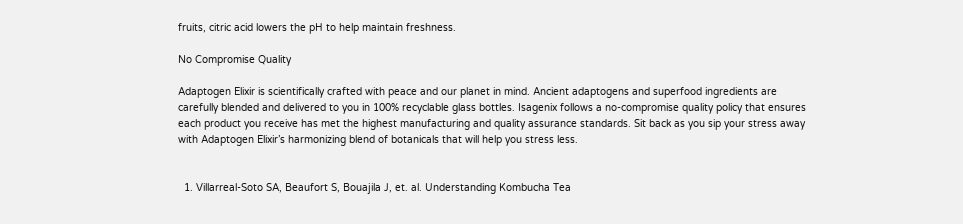fruits, citric acid lowers the pH to help maintain freshness.

No Compromise Quality

Adaptogen Elixir is scientifically crafted with peace and our planet in mind. Ancient adaptogens and superfood ingredients are carefully blended and delivered to you in 100% recyclable glass bottles. Isagenix follows a no-compromise quality policy that ensures each product you receive has met the highest manufacturing and quality assurance standards. Sit back as you sip your stress away with Adaptogen Elixir’s harmonizing blend of botanicals that will help you stress less.


  1. Villarreal-Soto SA, Beaufort S, Bouajila J, et. al. Understanding Kombucha Tea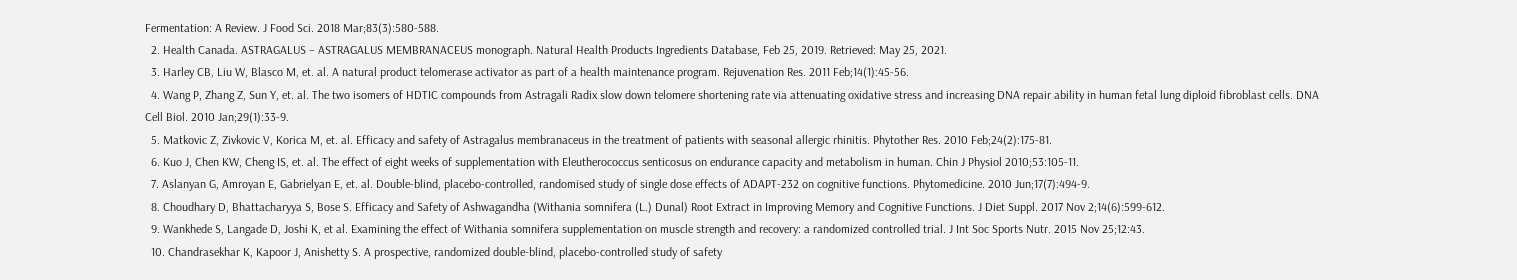Fermentation: A Review. J Food Sci. 2018 Mar;83(3):580-588.
  2. Health Canada. ASTRAGALUS – ASTRAGALUS MEMBRANACEUS monograph. Natural Health Products Ingredients Database, Feb 25, 2019. Retrieved: May 25, 2021.
  3. Harley CB, Liu W, Blasco M, et. al. A natural product telomerase activator as part of a health maintenance program. Rejuvenation Res. 2011 Feb;14(1):45-56.
  4. Wang P, Zhang Z, Sun Y, et. al. The two isomers of HDTIC compounds from Astragali Radix slow down telomere shortening rate via attenuating oxidative stress and increasing DNA repair ability in human fetal lung diploid fibroblast cells. DNA Cell Biol. 2010 Jan;29(1):33-9.
  5. Matkovic Z, Zivkovic V, Korica M, et. al. Efficacy and safety of Astragalus membranaceus in the treatment of patients with seasonal allergic rhinitis. Phytother Res. 2010 Feb;24(2):175-81.
  6. Kuo J, Chen KW, Cheng IS, et. al. The effect of eight weeks of supplementation with Eleutherococcus senticosus on endurance capacity and metabolism in human. Chin J Physiol 2010;53:105-11.
  7. Aslanyan G, Amroyan E, Gabrielyan E, et. al. Double-blind, placebo-controlled, randomised study of single dose effects of ADAPT-232 on cognitive functions. Phytomedicine. 2010 Jun;17(7):494-9.
  8. Choudhary D, Bhattacharyya S, Bose S. Efficacy and Safety of Ashwagandha (Withania somnifera (L.) Dunal) Root Extract in Improving Memory and Cognitive Functions. J Diet Suppl. 2017 Nov 2;14(6):599-612.
  9. Wankhede S, Langade D, Joshi K, et al. Examining the effect of Withania somnifera supplementation on muscle strength and recovery: a randomized controlled trial. J Int Soc Sports Nutr. 2015 Nov 25;12:43.
  10. Chandrasekhar K, Kapoor J, Anishetty S. A prospective, randomized double-blind, placebo-controlled study of safety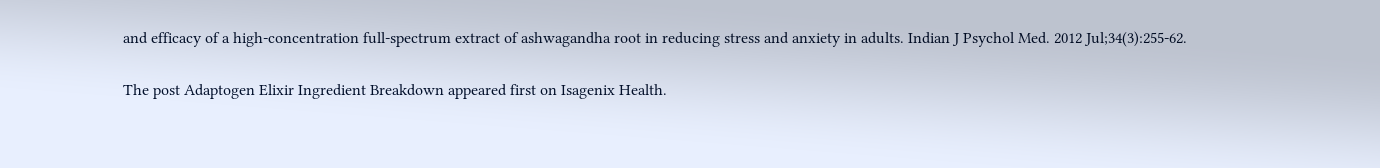and efficacy of a high-concentration full-spectrum extract of ashwagandha root in reducing stress and anxiety in adults. Indian J Psychol Med. 2012 Jul;34(3):255-62.

The post Adaptogen Elixir Ingredient Breakdown appeared first on Isagenix Health.